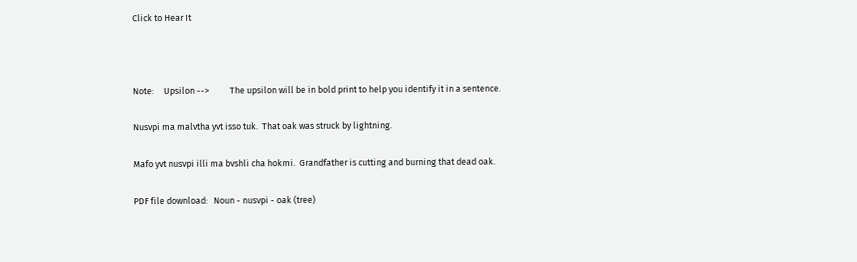Click to Hear It



Note:     Upsilon -->          The upsilon will be in bold print to help you identify it in a sentence.

Nusvpi ma malvtha yvt isso tuk.  That oak was struck by lightning.

Mafo yvt nusvpi illi ma bvshli cha hokmi.  Grandfather is cutting and burning that dead oak.

PDF file download:   Noun - nusvpi - oak (tree)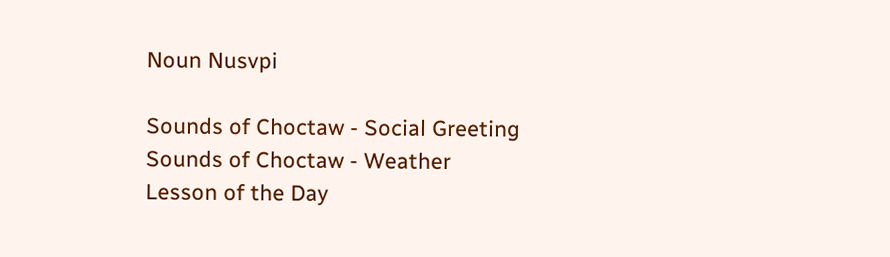Noun Nusvpi

Sounds of Choctaw - Social Greeting
Sounds of Choctaw - Weather
Lesson of the Day